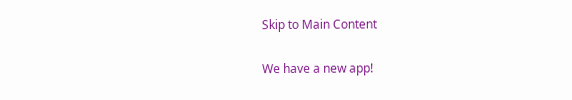Skip to Main Content

We have a new app!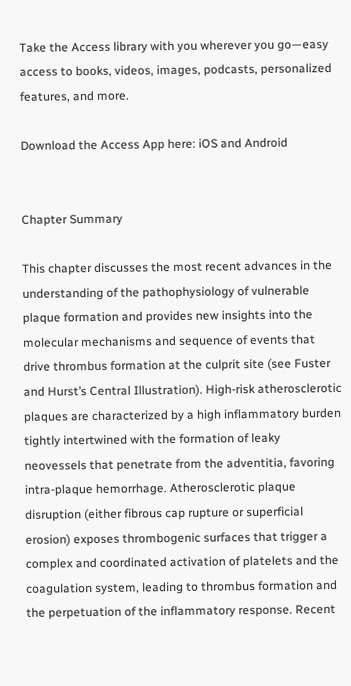Take the Access library with you wherever you go—easy access to books, videos, images, podcasts, personalized features, and more.

Download the Access App here: iOS and Android


Chapter Summary

This chapter discusses the most recent advances in the understanding of the pathophysiology of vulnerable plaque formation and provides new insights into the molecular mechanisms and sequence of events that drive thrombus formation at the culprit site (see Fuster and Hurst’s Central Illustration). High-risk atherosclerotic plaques are characterized by a high inflammatory burden tightly intertwined with the formation of leaky neovessels that penetrate from the adventitia, favoring intra-plaque hemorrhage. Atherosclerotic plaque disruption (either fibrous cap rupture or superficial erosion) exposes thrombogenic surfaces that trigger a complex and coordinated activation of platelets and the coagulation system, leading to thrombus formation and the perpetuation of the inflammatory response. Recent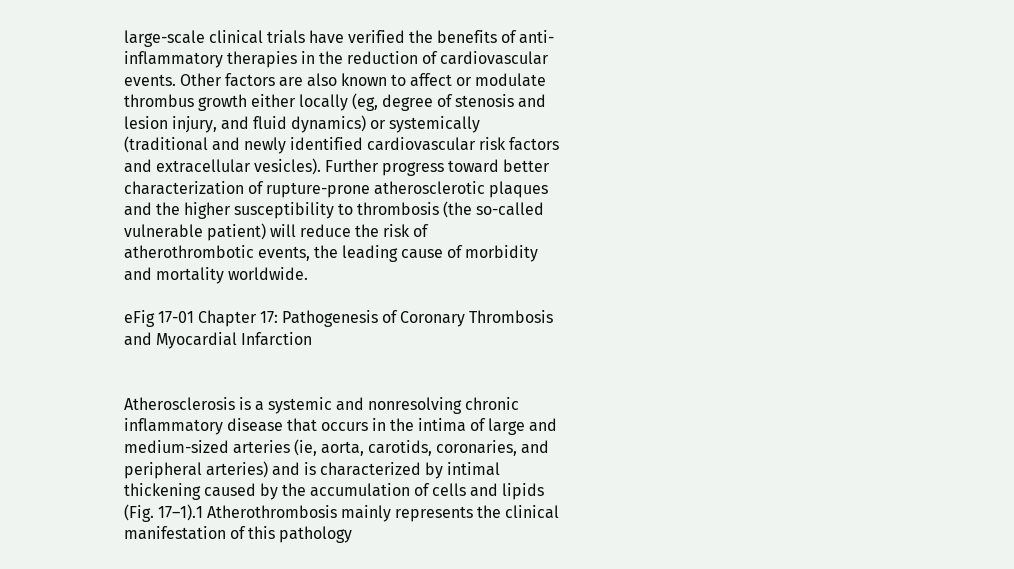large-scale clinical trials have verified the benefits of anti-inflammatory therapies in the reduction of cardiovascular events. Other factors are also known to affect or modulate thrombus growth either locally (eg, degree of stenosis and lesion injury, and fluid dynamics) or systemically (traditional and newly identified cardiovascular risk factors and extracellular vesicles). Further progress toward better characterization of rupture-prone atherosclerotic plaques and the higher susceptibility to thrombosis (the so-called vulnerable patient) will reduce the risk of atherothrombotic events, the leading cause of morbidity and mortality worldwide.

eFig 17-01 Chapter 17: Pathogenesis of Coronary Thrombosis and Myocardial Infarction


Atherosclerosis is a systemic and nonresolving chronic inflammatory disease that occurs in the intima of large and medium-sized arteries (ie, aorta, carotids, coronaries, and peripheral arteries) and is characterized by intimal thickening caused by the accumulation of cells and lipids (Fig. 17–1).1 Atherothrombosis mainly represents the clinical manifestation of this pathology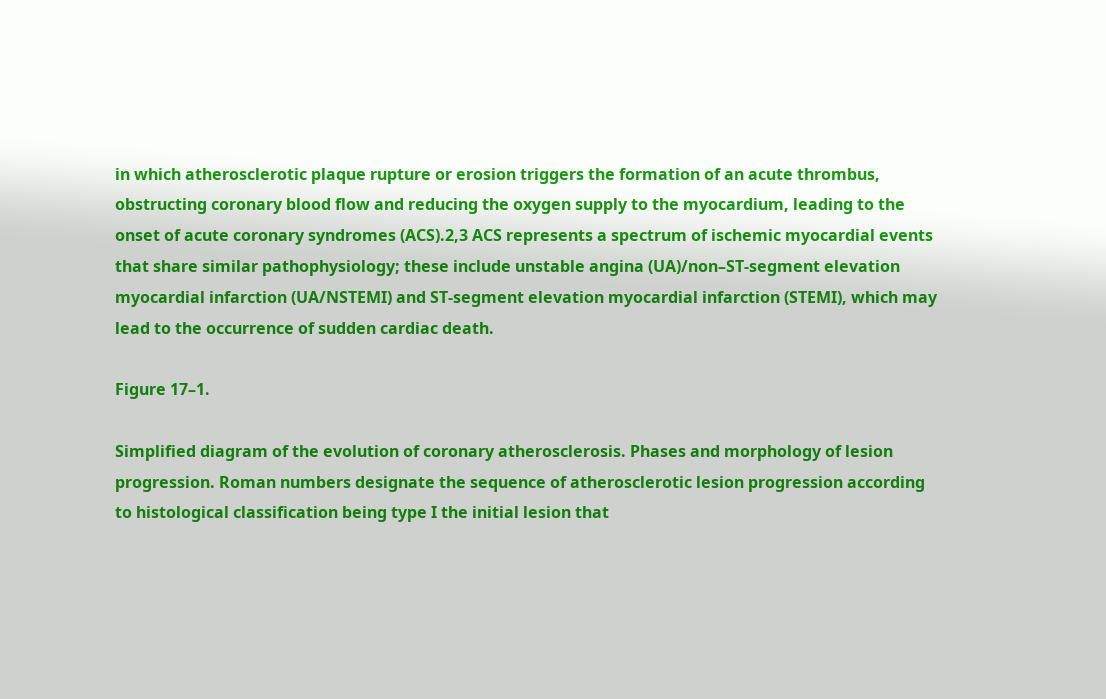in which atherosclerotic plaque rupture or erosion triggers the formation of an acute thrombus, obstructing coronary blood flow and reducing the oxygen supply to the myocardium, leading to the onset of acute coronary syndromes (ACS).2,3 ACS represents a spectrum of ischemic myocardial events that share similar pathophysiology; these include unstable angina (UA)/non–ST-segment elevation myocardial infarction (UA/NSTEMI) and ST-segment elevation myocardial infarction (STEMI), which may lead to the occurrence of sudden cardiac death.

Figure 17–1.

Simplified diagram of the evolution of coronary atherosclerosis. Phases and morphology of lesion progression. Roman numbers designate the sequence of atherosclerotic lesion progression according to histological classification being type I the initial lesion that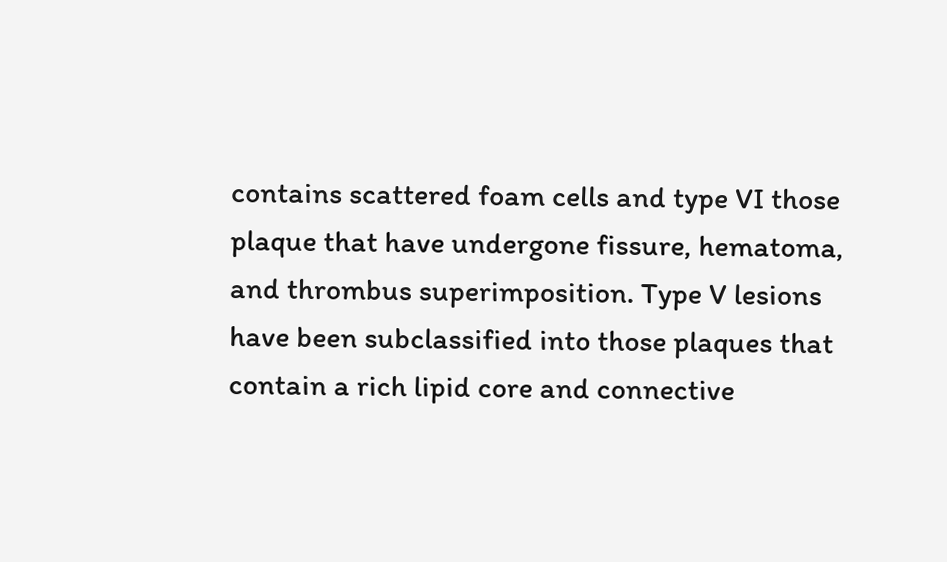contains scattered foam cells and type VI those plaque that have undergone fissure, hematoma, and thrombus superimposition. Type V lesions have been subclassified into those plaques that contain a rich lipid core and connective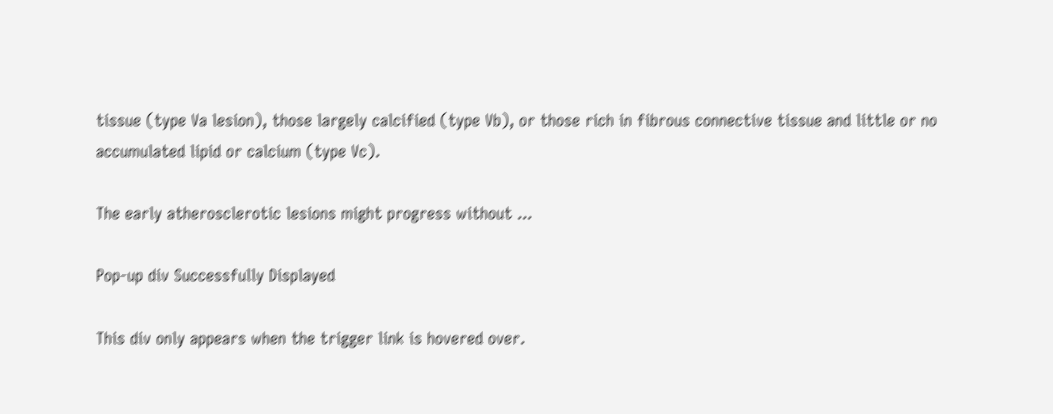tissue (type Va lesion), those largely calcified (type Vb), or those rich in fibrous connective tissue and little or no accumulated lipid or calcium (type Vc).

The early atherosclerotic lesions might progress without ...

Pop-up div Successfully Displayed

This div only appears when the trigger link is hovered over.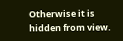Otherwise it is hidden from view.